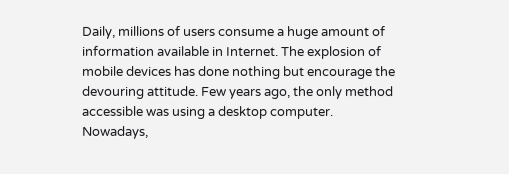Daily, millions of users consume a huge amount of information available in Internet. The explosion of mobile devices has done nothing but encourage the devouring attitude. Few years ago, the only method accessible was using a desktop computer. Nowadays,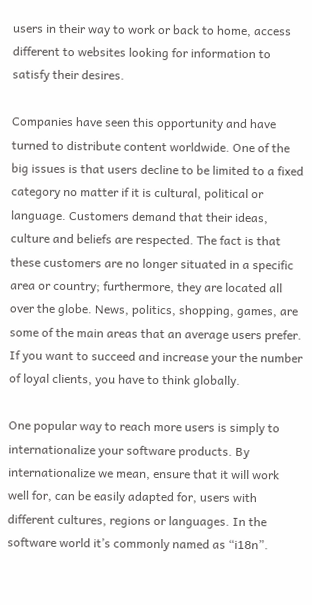users in their way to work or back to home, access different to websites looking for information to satisfy their desires.

Companies have seen this opportunity and have turned to distribute content worldwide. One of the big issues is that users decline to be limited to a fixed category no matter if it is cultural, political or language. Customers demand that their ideas, culture and beliefs are respected. The fact is that these customers are no longer situated in a specific area or country; furthermore, they are located all over the globe. News, politics, shopping, games, are some of the main areas that an average users prefer. If you want to succeed and increase your the number of loyal clients, you have to think globally.

One popular way to reach more users is simply to internationalize your software products. By internationalize we mean, ensure that it will work well for, can be easily adapted for, users with different cultures, regions or languages. In the software world it’s commonly named as “i18n”.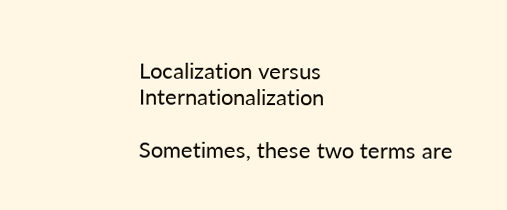Localization versus Internationalization

Sometimes, these two terms are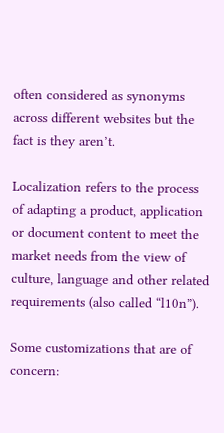often considered as synonyms across different websites but the fact is they aren’t.

Localization refers to the process of adapting a product, application or document content to meet the market needs from the view of culture, language and other related requirements (also called “l10n”).

Some customizations that are of concern: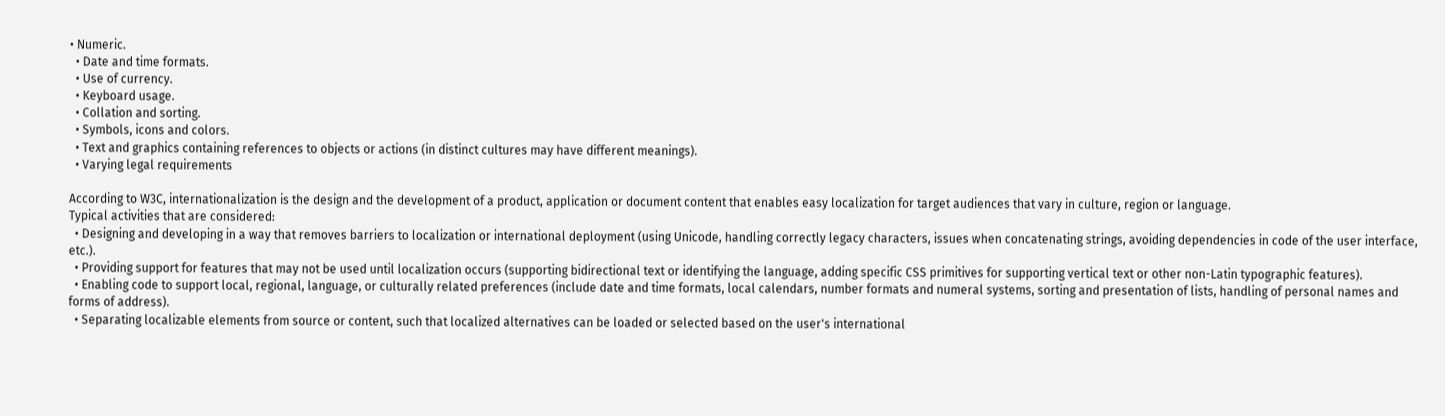• Numeric.
  • Date and time formats.
  • Use of currency.
  • Keyboard usage.
  • Collation and sorting.
  • Symbols, icons and colors.
  • Text and graphics containing references to objects or actions (in distinct cultures may have different meanings).
  • Varying legal requirements

According to W3C, internationalization is the design and the development of a product, application or document content that enables easy localization for target audiences that vary in culture, region or language.
Typical activities that are considered:
  • Designing and developing in a way that removes barriers to localization or international deployment (using Unicode, handling correctly legacy characters, issues when concatenating strings, avoiding dependencies in code of the user interface, etc.).
  • Providing support for features that may not be used until localization occurs (supporting bidirectional text or identifying the language, adding specific CSS primitives for supporting vertical text or other non-Latin typographic features).
  • Enabling code to support local, regional, language, or culturally related preferences (include date and time formats, local calendars, number formats and numeral systems, sorting and presentation of lists, handling of personal names and forms of address).
  • Separating localizable elements from source or content, such that localized alternatives can be loaded or selected based on the user's international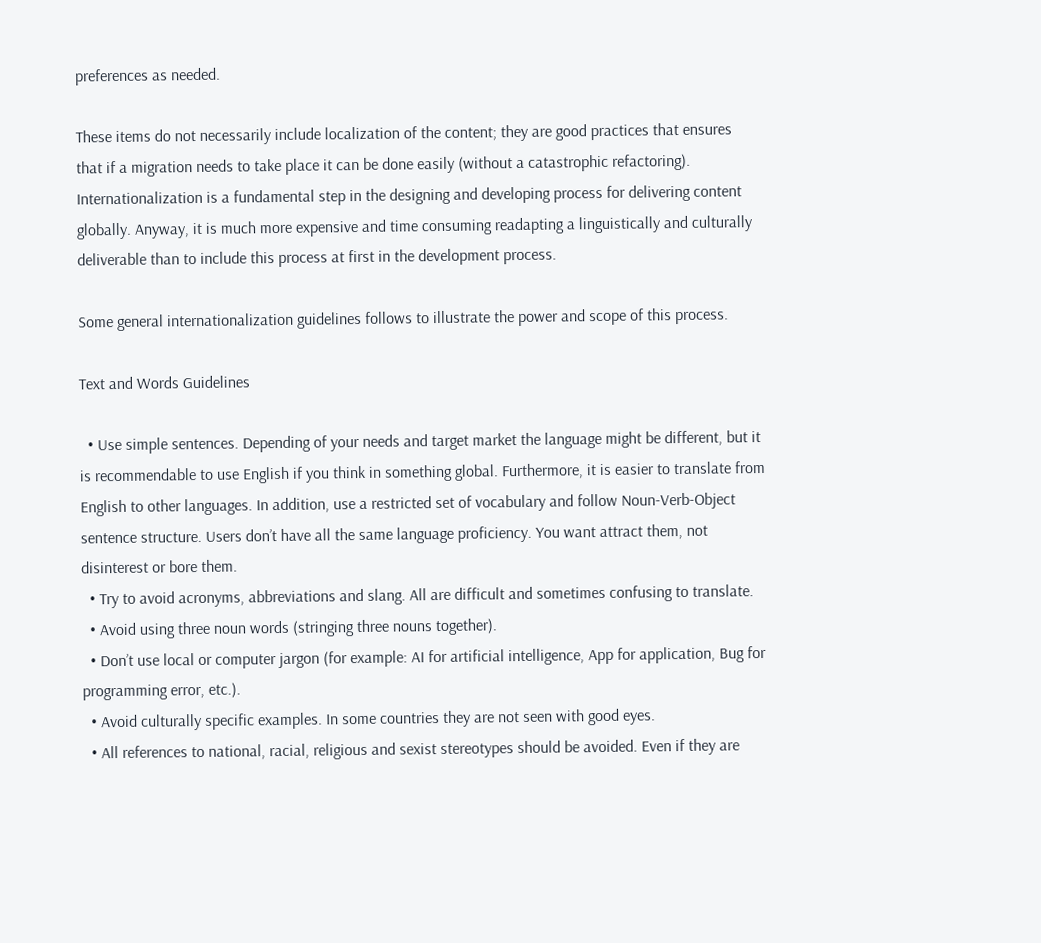preferences as needed.

These items do not necessarily include localization of the content; they are good practices that ensures that if a migration needs to take place it can be done easily (without a catastrophic refactoring).
Internationalization is a fundamental step in the designing and developing process for delivering content globally. Anyway, it is much more expensive and time consuming readapting a linguistically and culturally deliverable than to include this process at first in the development process.

Some general internationalization guidelines follows to illustrate the power and scope of this process.

Text and Words Guidelines

  • Use simple sentences. Depending of your needs and target market the language might be different, but it is recommendable to use English if you think in something global. Furthermore, it is easier to translate from English to other languages. In addition, use a restricted set of vocabulary and follow Noun-Verb-Object sentence structure. Users don’t have all the same language proficiency. You want attract them, not disinterest or bore them.
  • Try to avoid acronyms, abbreviations and slang. All are difficult and sometimes confusing to translate.
  • Avoid using three noun words (stringing three nouns together).
  • Don’t use local or computer jargon (for example: AI for artificial intelligence, App for application, Bug for programming error, etc.).
  • Avoid culturally specific examples. In some countries they are not seen with good eyes.
  • All references to national, racial, religious and sexist stereotypes should be avoided. Even if they are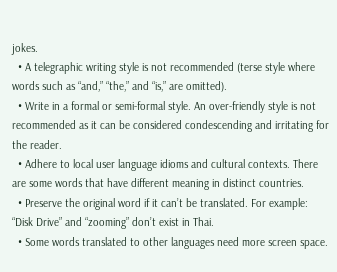jokes.
  • A telegraphic writing style is not recommended (terse style where words such as “and,” “the,” and “is,” are omitted).
  • Write in a formal or semi-formal style. An over-friendly style is not recommended as it can be considered condescending and irritating for the reader.
  • Adhere to local user language idioms and cultural contexts. There are some words that have different meaning in distinct countries.
  • Preserve the original word if it can’t be translated. For example: “Disk Drive” and “zooming” don’t exist in Thai.
  • Some words translated to other languages need more screen space.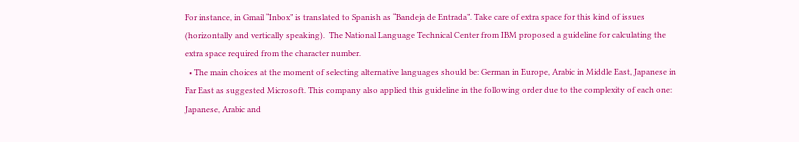For instance, in Gmail “Inbox” is translated to Spanish as “Bandeja de Entrada”. Take care of extra space for this kind of issues (horizontally and vertically speaking).  The National Language Technical Center from IBM proposed a guideline for calculating the extra space required from the character number.
  • The main choices at the moment of selecting alternative languages should be: German in Europe, Arabic in Middle East, Japanese in Far East as suggested Microsoft. This company also applied this guideline in the following order due to the complexity of each one: Japanese, Arabic and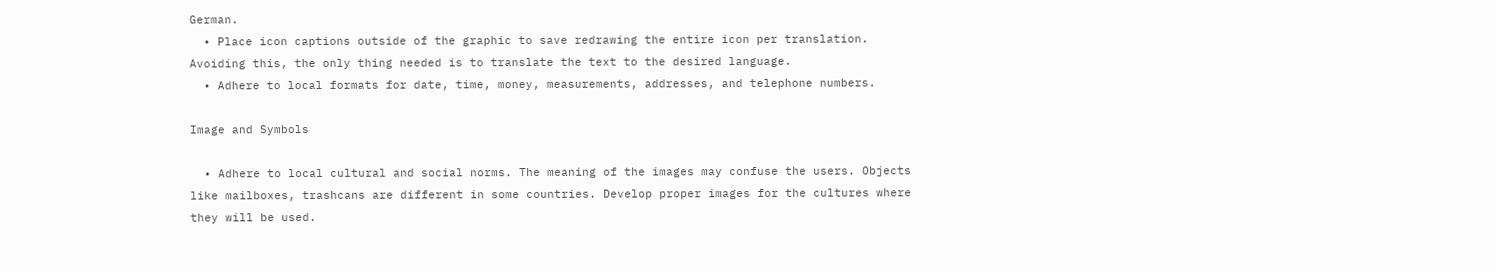German.
  • Place icon captions outside of the graphic to save redrawing the entire icon per translation. Avoiding this, the only thing needed is to translate the text to the desired language.
  • Adhere to local formats for date, time, money, measurements, addresses, and telephone numbers.

Image and Symbols

  • Adhere to local cultural and social norms. The meaning of the images may confuse the users. Objects like mailboxes, trashcans are different in some countries. Develop proper images for the cultures where they will be used.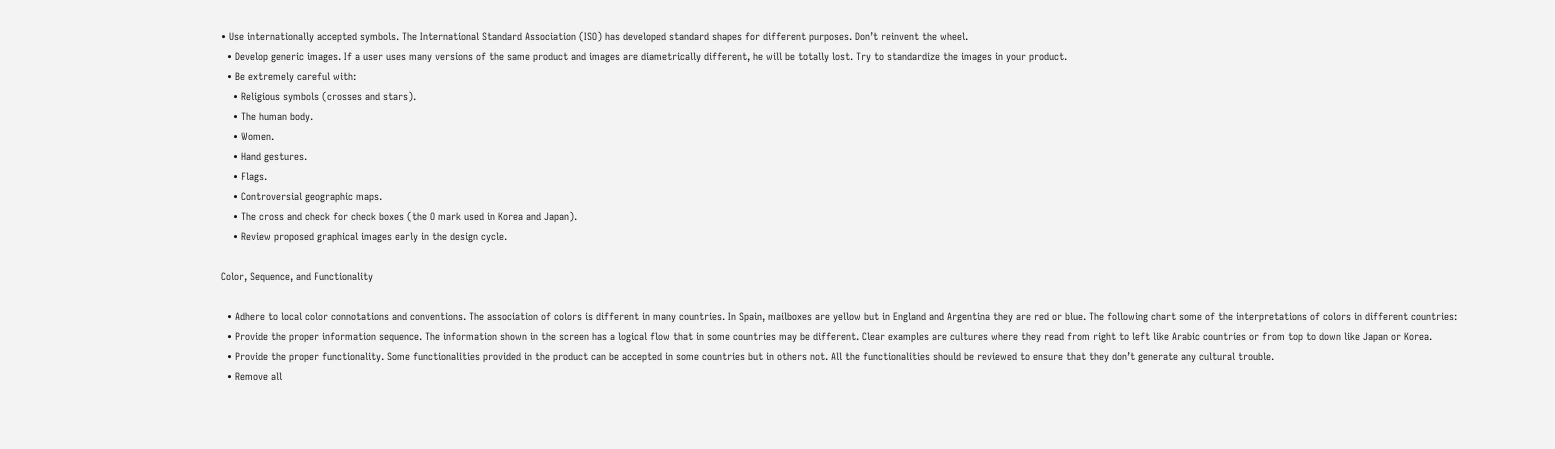• Use internationally accepted symbols. The International Standard Association (ISO) has developed standard shapes for different purposes. Don’t reinvent the wheel.
  • Develop generic images. If a user uses many versions of the same product and images are diametrically different, he will be totally lost. Try to standardize the images in your product.
  • Be extremely careful with:
    • Religious symbols (crosses and stars).
    • The human body.
    • Women.
    • Hand gestures.
    • Flags.
    • Controversial geographic maps.
    • The cross and check for check boxes (the O mark used in Korea and Japan).
    • Review proposed graphical images early in the design cycle.

Color, Sequence, and Functionality

  • Adhere to local color connotations and conventions. The association of colors is different in many countries. In Spain, mailboxes are yellow but in England and Argentina they are red or blue. The following chart some of the interpretations of colors in different countries:
  • Provide the proper information sequence. The information shown in the screen has a logical flow that in some countries may be different. Clear examples are cultures where they read from right to left like Arabic countries or from top to down like Japan or Korea.
  • Provide the proper functionality. Some functionalities provided in the product can be accepted in some countries but in others not. All the functionalities should be reviewed to ensure that they don’t generate any cultural trouble.
  • Remove all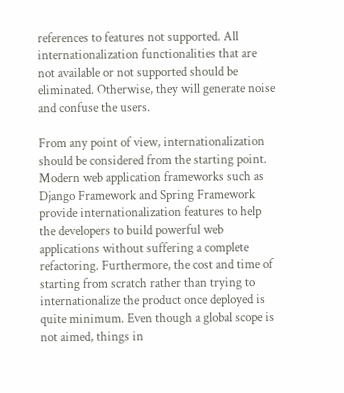references to features not supported. All internationalization functionalities that are not available or not supported should be eliminated. Otherwise, they will generate noise and confuse the users.

From any point of view, internationalization should be considered from the starting point. Modern web application frameworks such as Django Framework and Spring Framework provide internationalization features to help the developers to build powerful web applications without suffering a complete refactoring. Furthermore, the cost and time of starting from scratch rather than trying to internationalize the product once deployed is quite minimum. Even though a global scope is not aimed, things in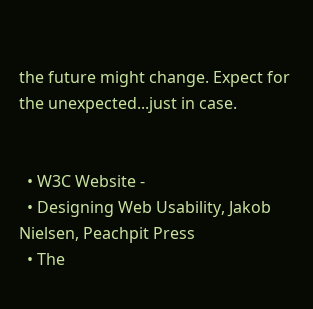the future might change. Expect for the unexpected...just in case.


  • W3C Website -
  • Designing Web Usability, Jakob Nielsen, Peachpit Press
  • The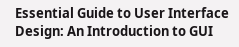Essential Guide to User Interface Design: An Introduction to GUI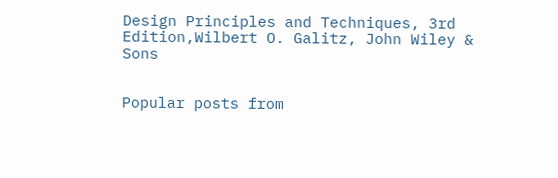Design Principles and Techniques, 3rd Edition,Wilbert O. Galitz, John Wiley & Sons


Popular posts from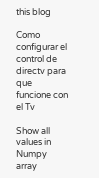this blog

Como configurar el control de directv para que funcione con el Tv

Show all values in Numpy array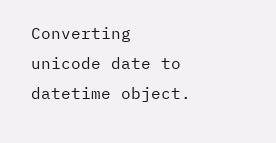Converting unicode date to datetime object.